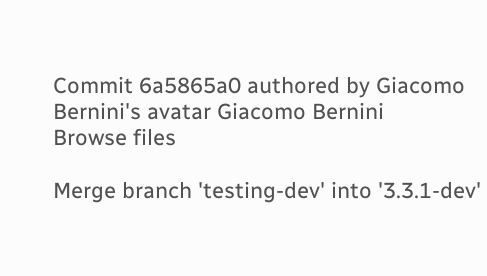Commit 6a5865a0 authored by Giacomo Bernini's avatar Giacomo Bernini
Browse files

Merge branch 'testing-dev' into '3.3.1-dev'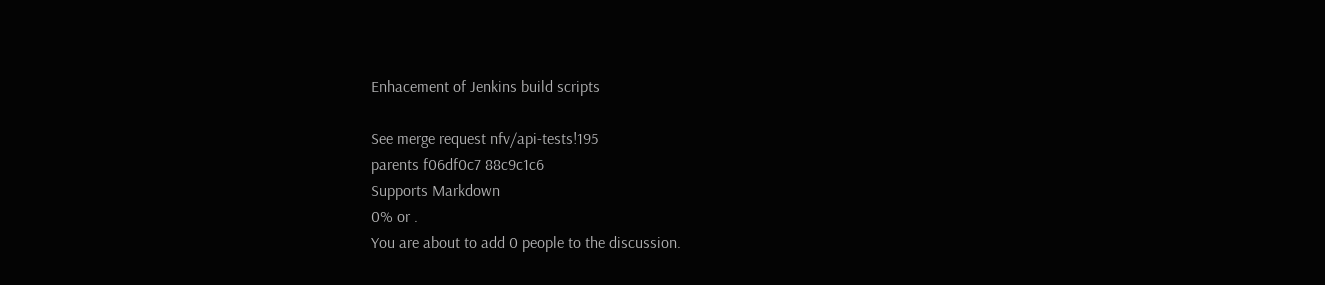Enhacement of Jenkins build scripts

See merge request nfv/api-tests!195
parents f06df0c7 88c9c1c6
Supports Markdown
0% or .
You are about to add 0 people to the discussion.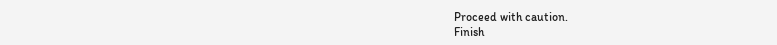Proceed with caution.
Finish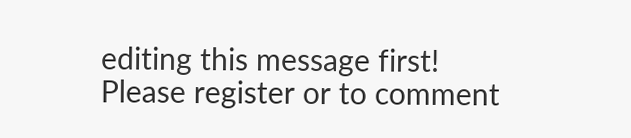editing this message first!
Please register or to comment